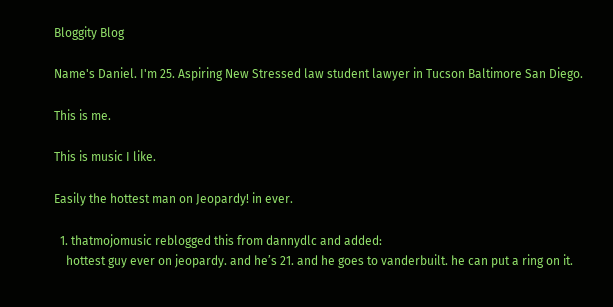Bloggity Blog

Name's Daniel. I'm 25. Aspiring New Stressed law student lawyer in Tucson Baltimore San Diego.

This is me.

This is music I like.

Easily the hottest man on Jeopardy! in ever.

  1. thatmojomusic reblogged this from dannydlc and added:
    hottest guy ever on jeopardy. and he’s 21. and he goes to vanderbuilt. he can put a ring on it.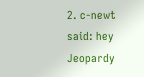2. c-newt said: hey Jeopardy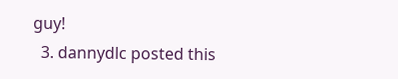guy!
  3. dannydlc posted this